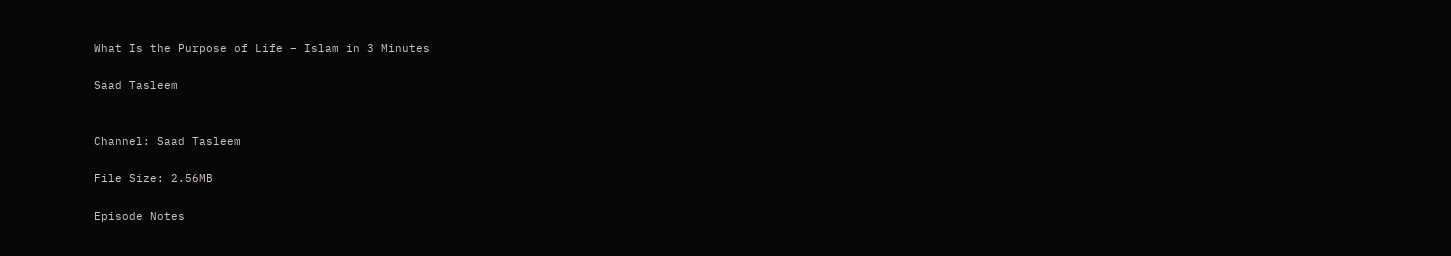What Is the Purpose of Life – Islam in 3 Minutes

Saad Tasleem


Channel: Saad Tasleem

File Size: 2.56MB

Episode Notes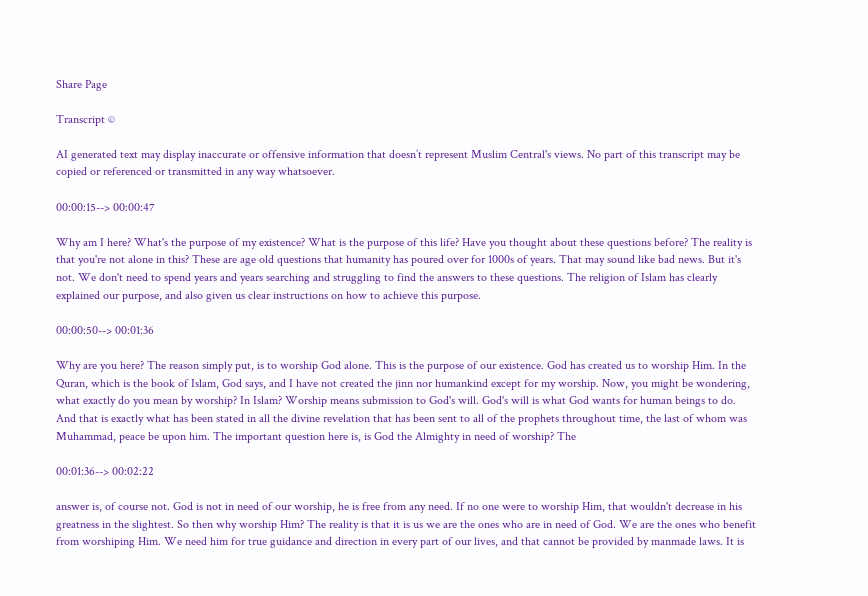Share Page

Transcript ©

AI generated text may display inaccurate or offensive information that doesn’t represent Muslim Central's views. No part of this transcript may be copied or referenced or transmitted in any way whatsoever.

00:00:15--> 00:00:47

Why am I here? What's the purpose of my existence? What is the purpose of this life? Have you thought about these questions before? The reality is that you're not alone in this? These are age old questions that humanity has poured over for 1000s of years. That may sound like bad news. But it's not. We don't need to spend years and years searching and struggling to find the answers to these questions. The religion of Islam has clearly explained our purpose, and also given us clear instructions on how to achieve this purpose.

00:00:50--> 00:01:36

Why are you here? The reason simply put, is to worship God alone. This is the purpose of our existence. God has created us to worship Him. In the Quran, which is the book of Islam, God says, and I have not created the jinn nor humankind except for my worship. Now, you might be wondering, what exactly do you mean by worship? In Islam? Worship means submission to God's will. God's will is what God wants for human beings to do. And that is exactly what has been stated in all the divine revelation that has been sent to all of the prophets throughout time, the last of whom was Muhammad, peace be upon him. The important question here is, is God the Almighty in need of worship? The

00:01:36--> 00:02:22

answer is, of course not. God is not in need of our worship, he is free from any need. If no one were to worship Him, that wouldn't decrease in his greatness in the slightest. So then why worship Him? The reality is that it is us we are the ones who are in need of God. We are the ones who benefit from worshiping Him. We need him for true guidance and direction in every part of our lives, and that cannot be provided by manmade laws. It is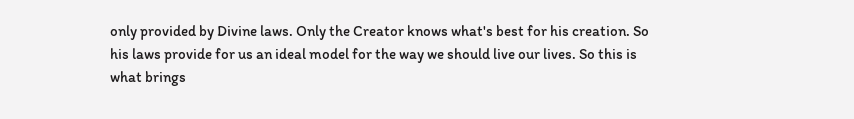only provided by Divine laws. Only the Creator knows what's best for his creation. So his laws provide for us an ideal model for the way we should live our lives. So this is what brings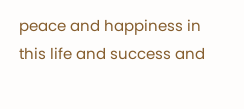peace and happiness in this life and success and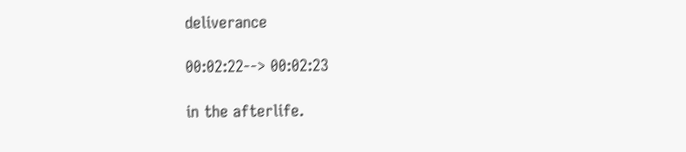deliverance

00:02:22--> 00:02:23

in the afterlife.